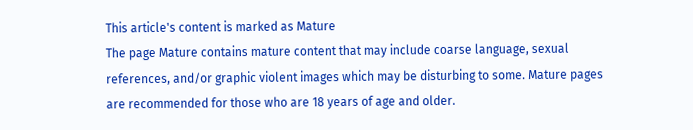This article's content is marked as Mature
The page Mature contains mature content that may include coarse language, sexual references, and/or graphic violent images which may be disturbing to some. Mature pages are recommended for those who are 18 years of age and older.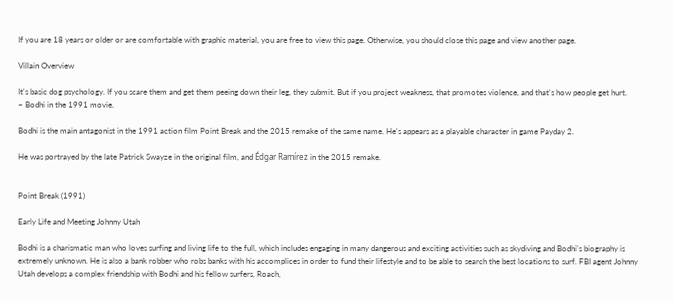If you are 18 years or older or are comfortable with graphic material, you are free to view this page. Otherwise, you should close this page and view another page.

Villain Overview

It's basic dog psychology. If you scare them and get them peeing down their leg, they submit. But if you project weakness, that promotes violence, and that's how people get hurt.
~ Bodhi in the 1991 movie.

Bodhi is the main antagonist in the 1991 action film Point Break and the 2015 remake of the same name. He's appears as a playable character in game Payday 2.

He was portrayed by the late Patrick Swayze in the original film, and Édgar Ramírez in the 2015 remake.


Point Break (1991)

Early Life and Meeting Johnny Utah

Bodhi is a charismatic man who loves surfing and living life to the full, which includes engaging in many dangerous and exciting activities such as skydiving and Bodhi's biography is extremely unknown. He is also a bank robber who robs banks with his accomplices in order to fund their lifestyle and to be able to search the best locations to surf. FBI agent Johnny Utah develops a complex friendship with Bodhi and his fellow surfers, Roach,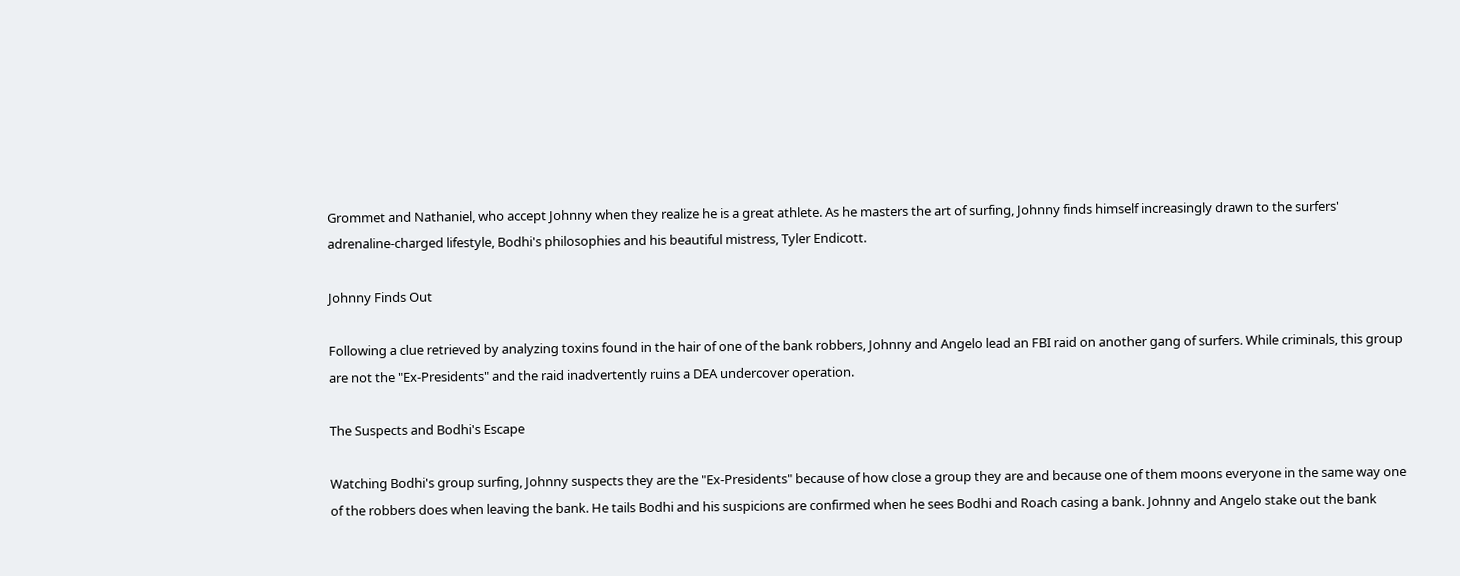Grommet and Nathaniel, who accept Johnny when they realize he is a great athlete. As he masters the art of surfing, Johnny finds himself increasingly drawn to the surfers' adrenaline-charged lifestyle, Bodhi's philosophies and his beautiful mistress, Tyler Endicott.

Johnny Finds Out

Following a clue retrieved by analyzing toxins found in the hair of one of the bank robbers, Johnny and Angelo lead an FBI raid on another gang of surfers. While criminals, this group are not the "Ex-Presidents" and the raid inadvertently ruins a DEA undercover operation.

The Suspects and Bodhi's Escape

Watching Bodhi's group surfing, Johnny suspects they are the "Ex-Presidents" because of how close a group they are and because one of them moons everyone in the same way one of the robbers does when leaving the bank. He tails Bodhi and his suspicions are confirmed when he sees Bodhi and Roach casing a bank. Johnny and Angelo stake out the bank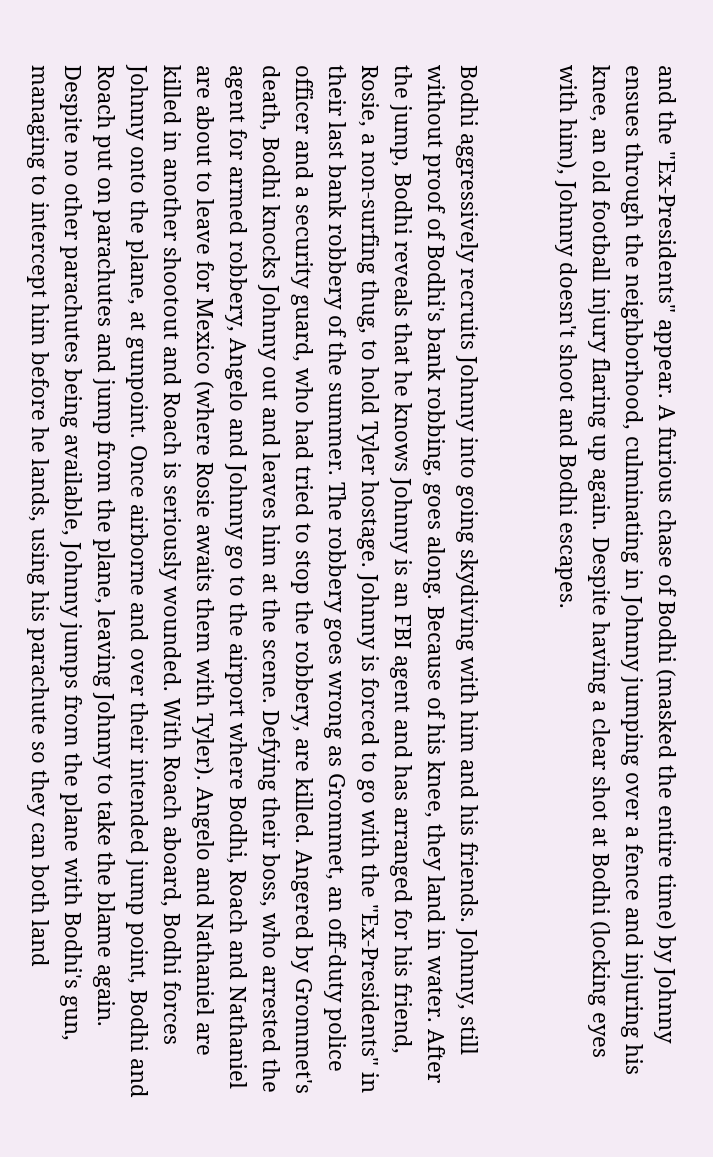and the "Ex-Presidents" appear. A furious chase of Bodhi (masked the entire time) by Johnny ensues through the neighborhood, culminating in Johnny jumping over a fence and injuring his knee, an old football injury flaring up again. Despite having a clear shot at Bodhi (locking eyes with him), Johnny doesn't shoot and Bodhi escapes.


Bodhi aggressively recruits Johnny into going skydiving with him and his friends. Johnny, still without proof of Bodhi's bank robbing, goes along. Because of his knee, they land in water. After the jump, Bodhi reveals that he knows Johnny is an FBI agent and has arranged for his friend, Rosie, a non-surfing thug, to hold Tyler hostage. Johnny is forced to go with the "Ex-Presidents" in their last bank robbery of the summer. The robbery goes wrong as Grommet, an off-duty police officer and a security guard, who had tried to stop the robbery, are killed. Angered by Grommet's death, Bodhi knocks Johnny out and leaves him at the scene. Defying their boss, who arrested the agent for armed robbery, Angelo and Johnny go to the airport where Bodhi, Roach and Nathaniel are about to leave for Mexico (where Rosie awaits them with Tyler). Angelo and Nathaniel are killed in another shootout and Roach is seriously wounded. With Roach aboard, Bodhi forces Johnny onto the plane, at gunpoint. Once airborne and over their intended jump point, Bodhi and Roach put on parachutes and jump from the plane, leaving Johnny to take the blame again. Despite no other parachutes being available, Johnny jumps from the plane with Bodhi's gun, managing to intercept him before he lands, using his parachute so they can both land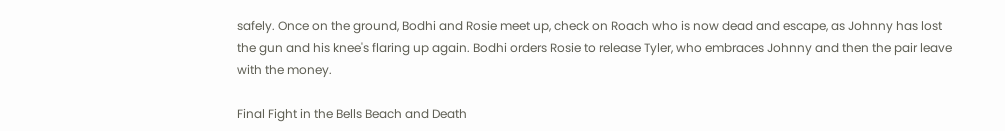safely. Once on the ground, Bodhi and Rosie meet up, check on Roach who is now dead and escape, as Johnny has lost the gun and his knee's flaring up again. Bodhi orders Rosie to release Tyler, who embraces Johnny and then the pair leave with the money.

Final Fight in the Bells Beach and Death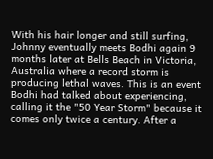With his hair longer and still surfing, Johnny eventually meets Bodhi again 9 months later at Bells Beach in Victoria, Australia where a record storm is producing lethal waves. This is an event Bodhi had talked about experiencing, calling it the "50 Year Storm" because it comes only twice a century. After a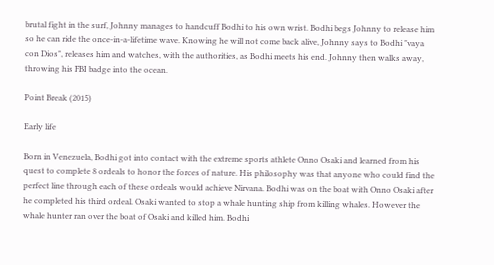brutal fight in the surf, Johnny manages to handcuff Bodhi to his own wrist. Bodhi begs Johnny to release him so he can ride the once-in-a-lifetime wave. Knowing he will not come back alive, Johnny says to Bodhi "vaya con Dios", releases him and watches, with the authorities, as Bodhi meets his end. Johnny then walks away, throwing his FBI badge into the ocean.

Point Break (2015)

Early life

Born in Venezuela, Bodhi got into contact with the extreme sports athlete Onno Osaki and learned from his quest to complete 8 ordeals to honor the forces of nature. His philosophy was that anyone who could find the perfect line through each of these ordeals would achieve Nirvana. Bodhi was on the boat with Onno Osaki after he completed his third ordeal. Osaki wanted to stop a whale hunting ship from killing whales. However the whale hunter ran over the boat of Osaki and killed him. Bodhi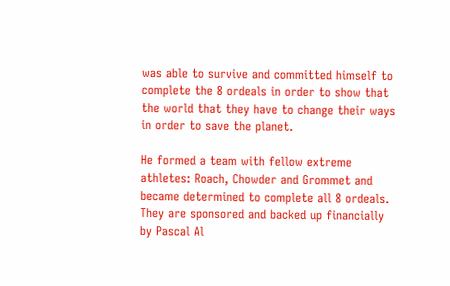was able to survive and committed himself to complete the 8 ordeals in order to show that the world that they have to change their ways in order to save the planet.

He formed a team with fellow extreme athletes: Roach, Chowder and Grommet and became determined to complete all 8 ordeals. They are sponsored and backed up financially by Pascal Al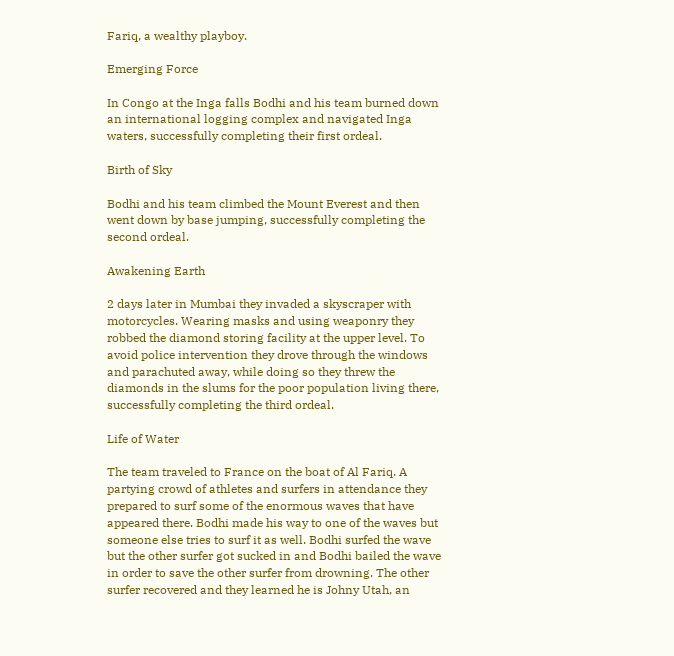Fariq, a wealthy playboy.

Emerging Force

In Congo at the Inga falls Bodhi and his team burned down an international logging complex and navigated Inga waters, successfully completing their first ordeal.

Birth of Sky

Bodhi and his team climbed the Mount Everest and then went down by base jumping, successfully completing the second ordeal.

Awakening Earth

2 days later in Mumbai they invaded a skyscraper with motorcycles. Wearing masks and using weaponry they robbed the diamond storing facility at the upper level. To avoid police intervention they drove through the windows and parachuted away, while doing so they threw the diamonds in the slums for the poor population living there, successfully completing the third ordeal.

Life of Water

The team traveled to France on the boat of Al Fariq. A partying crowd of athletes and surfers in attendance they prepared to surf some of the enormous waves that have appeared there. Bodhi made his way to one of the waves but someone else tries to surf it as well. Bodhi surfed the wave but the other surfer got sucked in and Bodhi bailed the wave in order to save the other surfer from drowning. The other surfer recovered and they learned he is Johny Utah, an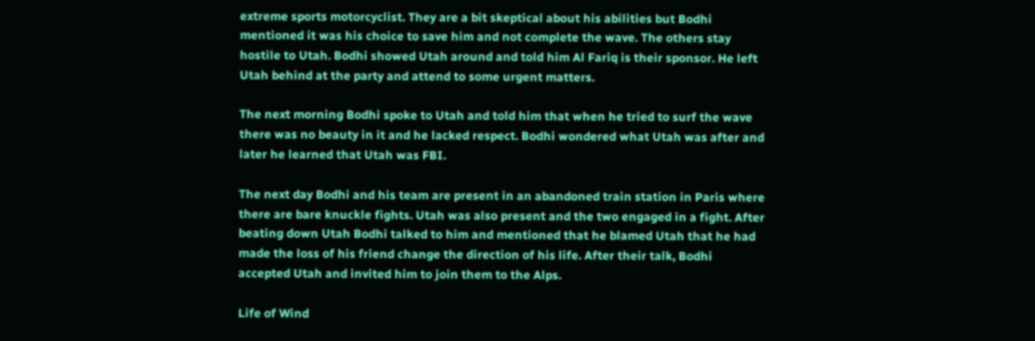extreme sports motorcyclist. They are a bit skeptical about his abilities but Bodhi mentioned it was his choice to save him and not complete the wave. The others stay hostile to Utah. Bodhi showed Utah around and told him Al Fariq is their sponsor. He left Utah behind at the party and attend to some urgent matters.

The next morning Bodhi spoke to Utah and told him that when he tried to surf the wave there was no beauty in it and he lacked respect. Bodhi wondered what Utah was after and later he learned that Utah was FBI.

The next day Bodhi and his team are present in an abandoned train station in Paris where there are bare knuckle fights. Utah was also present and the two engaged in a fight. After beating down Utah Bodhi talked to him and mentioned that he blamed Utah that he had made the loss of his friend change the direction of his life. After their talk, Bodhi accepted Utah and invited him to join them to the Alps.

Life of Wind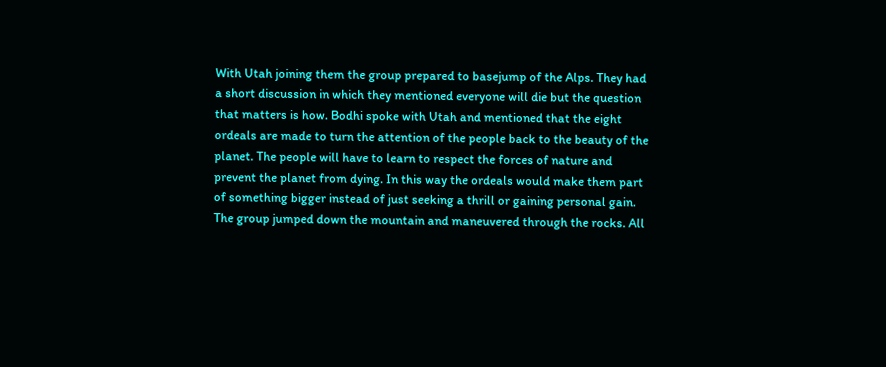With Utah joining them the group prepared to basejump of the Alps. They had a short discussion in which they mentioned everyone will die but the question that matters is how. Bodhi spoke with Utah and mentioned that the eight ordeals are made to turn the attention of the people back to the beauty of the planet. The people will have to learn to respect the forces of nature and prevent the planet from dying. In this way the ordeals would make them part of something bigger instead of just seeking a thrill or gaining personal gain. The group jumped down the mountain and maneuvered through the rocks. All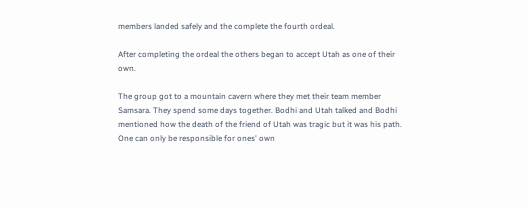members landed safely and the complete the fourth ordeal.

After completing the ordeal the others began to accept Utah as one of their own.

The group got to a mountain cavern where they met their team member Samsara. They spend some days together. Bodhi and Utah talked and Bodhi mentioned how the death of the friend of Utah was tragic but it was his path. One can only be responsible for ones' own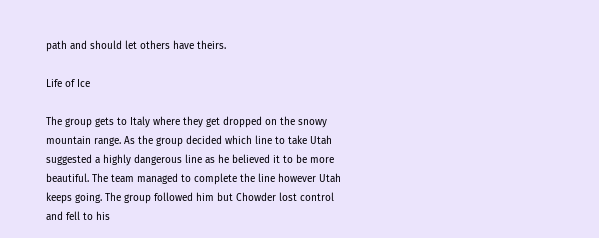path and should let others have theirs.

Life of Ice

The group gets to Italy where they get dropped on the snowy mountain range. As the group decided which line to take Utah suggested a highly dangerous line as he believed it to be more beautiful. The team managed to complete the line however Utah keeps going. The group followed him but Chowder lost control and fell to his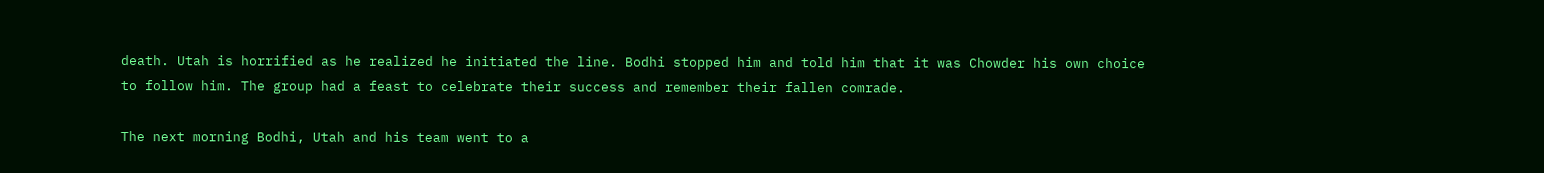death. Utah is horrified as he realized he initiated the line. Bodhi stopped him and told him that it was Chowder his own choice to follow him. The group had a feast to celebrate their success and remember their fallen comrade.

The next morning Bodhi, Utah and his team went to a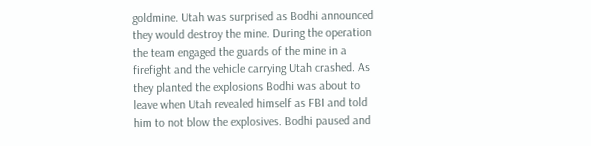goldmine. Utah was surprised as Bodhi announced they would destroy the mine. During the operation the team engaged the guards of the mine in a firefight and the vehicle carrying Utah crashed. As they planted the explosions Bodhi was about to leave when Utah revealed himself as FBI and told him to not blow the explosives. Bodhi paused and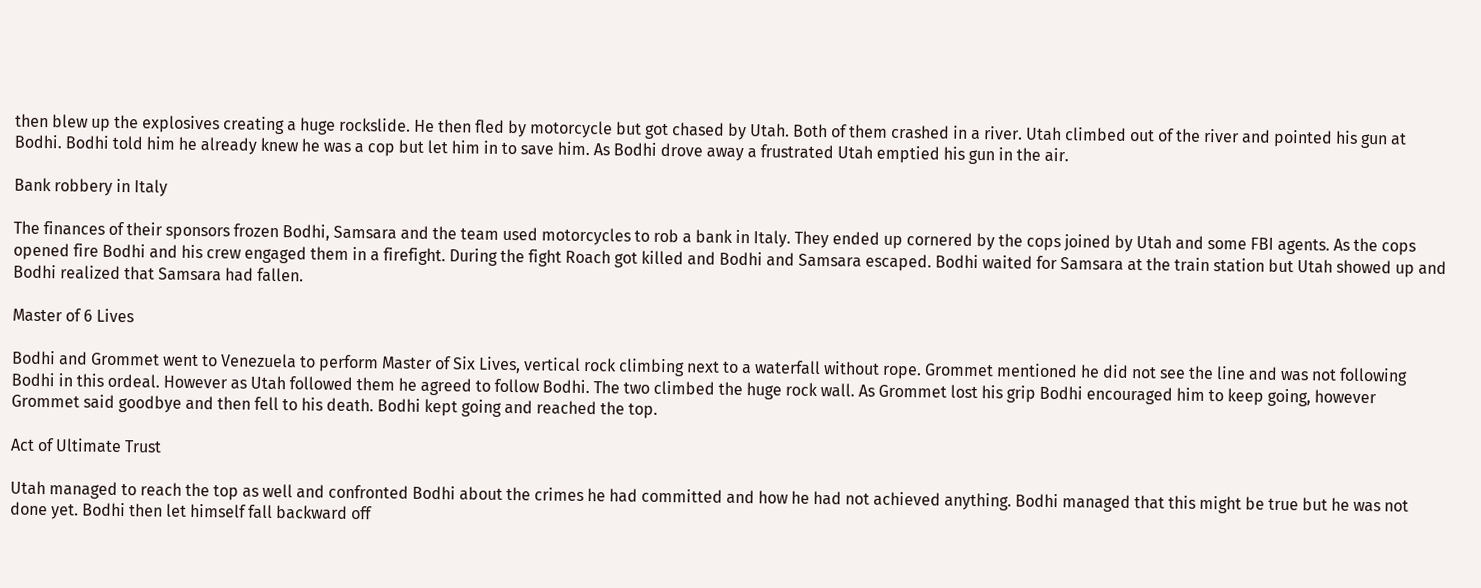then blew up the explosives creating a huge rockslide. He then fled by motorcycle but got chased by Utah. Both of them crashed in a river. Utah climbed out of the river and pointed his gun at Bodhi. Bodhi told him he already knew he was a cop but let him in to save him. As Bodhi drove away a frustrated Utah emptied his gun in the air.

Bank robbery in Italy

The finances of their sponsors frozen Bodhi, Samsara and the team used motorcycles to rob a bank in Italy. They ended up cornered by the cops joined by Utah and some FBI agents. As the cops opened fire Bodhi and his crew engaged them in a firefight. During the fight Roach got killed and Bodhi and Samsara escaped. Bodhi waited for Samsara at the train station but Utah showed up and Bodhi realized that Samsara had fallen.

Master of 6 Lives

Bodhi and Grommet went to Venezuela to perform Master of Six Lives, vertical rock climbing next to a waterfall without rope. Grommet mentioned he did not see the line and was not following Bodhi in this ordeal. However as Utah followed them he agreed to follow Bodhi. The two climbed the huge rock wall. As Grommet lost his grip Bodhi encouraged him to keep going, however Grommet said goodbye and then fell to his death. Bodhi kept going and reached the top.

Act of Ultimate Trust

Utah managed to reach the top as well and confronted Bodhi about the crimes he had committed and how he had not achieved anything. Bodhi managed that this might be true but he was not done yet. Bodhi then let himself fall backward off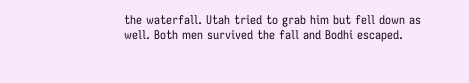the waterfall. Utah tried to grab him but fell down as well. Both men survived the fall and Bodhi escaped.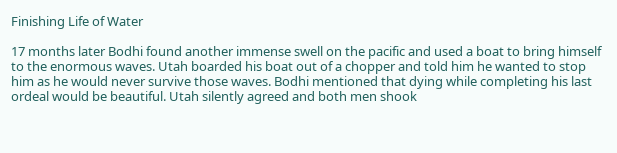Finishing Life of Water

17 months later Bodhi found another immense swell on the pacific and used a boat to bring himself to the enormous waves. Utah boarded his boat out of a chopper and told him he wanted to stop him as he would never survive those waves. Bodhi mentioned that dying while completing his last ordeal would be beautiful. Utah silently agreed and both men shook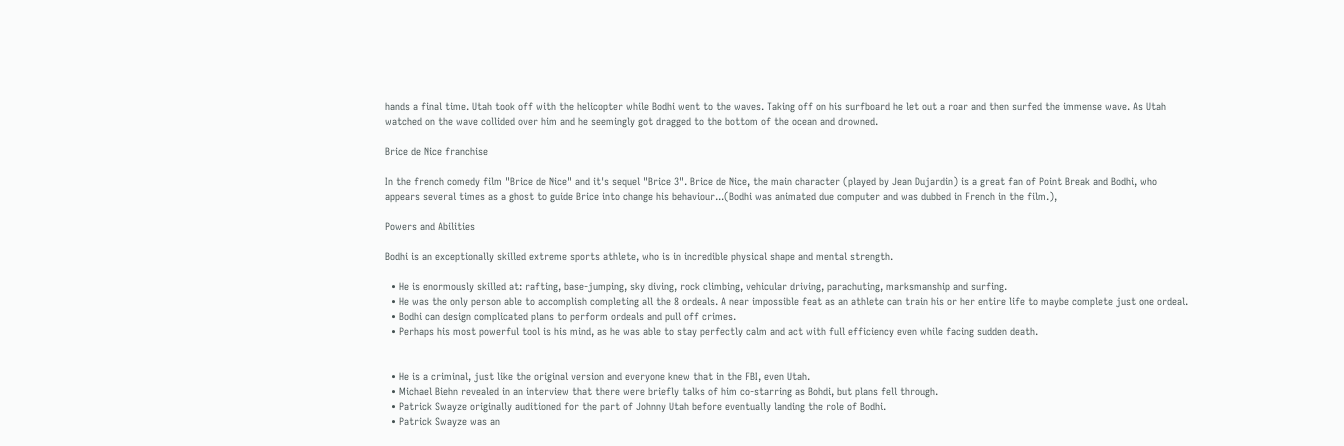hands a final time. Utah took off with the helicopter while Bodhi went to the waves. Taking off on his surfboard he let out a roar and then surfed the immense wave. As Utah watched on the wave collided over him and he seemingly got dragged to the bottom of the ocean and drowned.

Brice de Nice franchise

In the french comedy film "Brice de Nice" and it's sequel "Brice 3". Brice de Nice, the main character (played by Jean Dujardin) is a great fan of Point Break and Bodhi, who appears several times as a ghost to guide Brice into change his behaviour...(Bodhi was animated due computer and was dubbed in French in the film.)‚

Powers and Abilities

Bodhi is an exceptionally skilled extreme sports athlete, who is in incredible physical shape and mental strength.

  • He is enormously skilled at: rafting, base-jumping, sky diving, rock climbing, vehicular driving, parachuting, marksmanship and surfing.
  • He was the only person able to accomplish completing all the 8 ordeals. A near impossible feat as an athlete can train his or her entire life to maybe complete just one ordeal.
  • Bodhi can design complicated plans to perform ordeals and pull off crimes.
  • Perhaps his most powerful tool is his mind, as he was able to stay perfectly calm and act with full efficiency even while facing sudden death.


  • He is a criminal, just like the original version and everyone knew that in the FBI, even Utah.
  • Michael Biehn revealed in an interview that there were briefly talks of him co-starring as Bohdi, but plans fell through.
  • Patrick Swayze originally auditioned for the part of Johnny Utah before eventually landing the role of Bodhi.
  • Patrick Swayze was an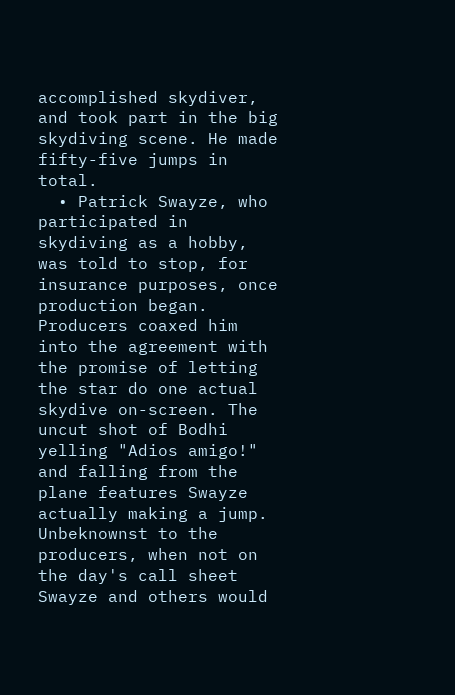accomplished skydiver, and took part in the big skydiving scene. He made fifty-five jumps in total.
  • Patrick Swayze, who participated in skydiving as a hobby, was told to stop, for insurance purposes, once production began. Producers coaxed him into the agreement with the promise of letting the star do one actual skydive on-screen. The uncut shot of Bodhi yelling "Adios amigo!" and falling from the plane features Swayze actually making a jump. Unbeknownst to the producers, when not on the day's call sheet Swayze and others would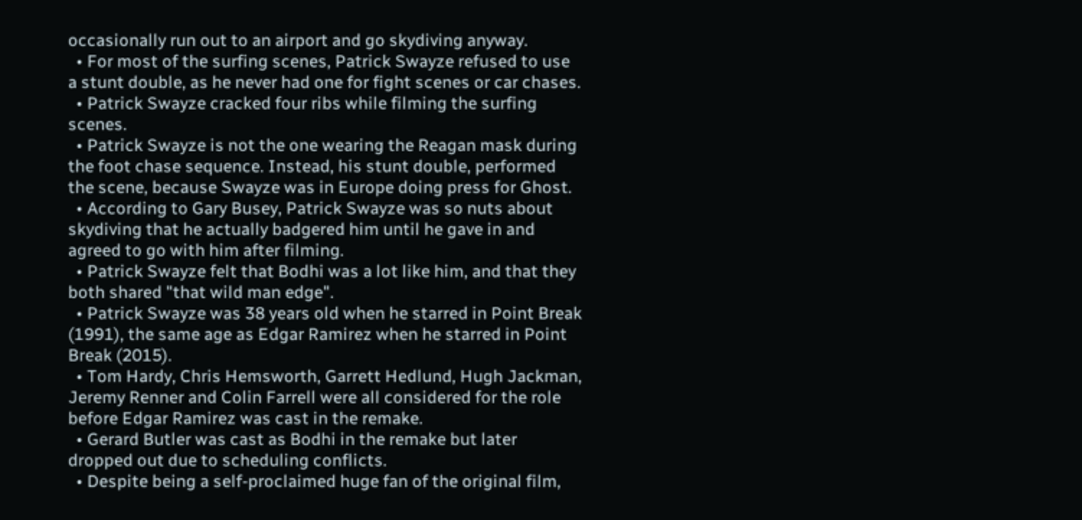occasionally run out to an airport and go skydiving anyway.
  • For most of the surfing scenes, Patrick Swayze refused to use a stunt double, as he never had one for fight scenes or car chases.
  • Patrick Swayze cracked four ribs while filming the surfing scenes.
  • Patrick Swayze is not the one wearing the Reagan mask during the foot chase sequence. Instead, his stunt double, performed the scene, because Swayze was in Europe doing press for Ghost.
  • According to Gary Busey, Patrick Swayze was so nuts about skydiving that he actually badgered him until he gave in and agreed to go with him after filming.
  • Patrick Swayze felt that Bodhi was a lot like him, and that they both shared "that wild man edge".
  • Patrick Swayze was 38 years old when he starred in Point Break (1991), the same age as Edgar Ramirez when he starred in Point Break (2015).
  • Tom Hardy, Chris Hemsworth, Garrett Hedlund, Hugh Jackman, Jeremy Renner and Colin Farrell were all considered for the role before Edgar Ramirez was cast in the remake.
  • Gerard Butler was cast as Bodhi in the remake but later dropped out due to scheduling conflicts.
  • Despite being a self-proclaimed huge fan of the original film,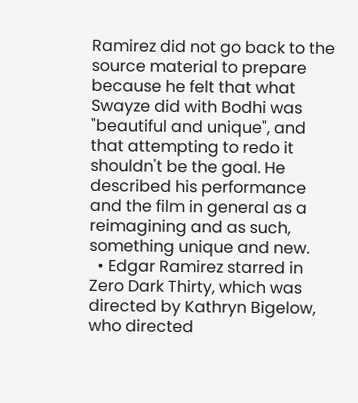Ramirez did not go back to the source material to prepare because he felt that what Swayze did with Bodhi was "beautiful and unique", and that attempting to redo it shouldn't be the goal. He described his performance and the film in general as a reimagining and as such, something unique and new.
  • Edgar Ramirez starred in Zero Dark Thirty, which was directed by Kathryn Bigelow, who directed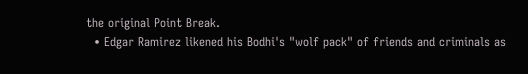the original Point Break.
  • Edgar Ramirez likened his Bodhi's "wolf pack" of friends and criminals as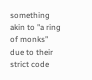something akin to "a ring of monks" due to their strict code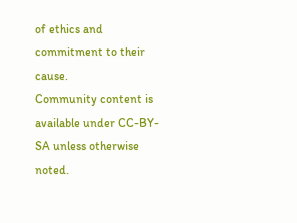of ethics and commitment to their cause.
Community content is available under CC-BY-SA unless otherwise noted.